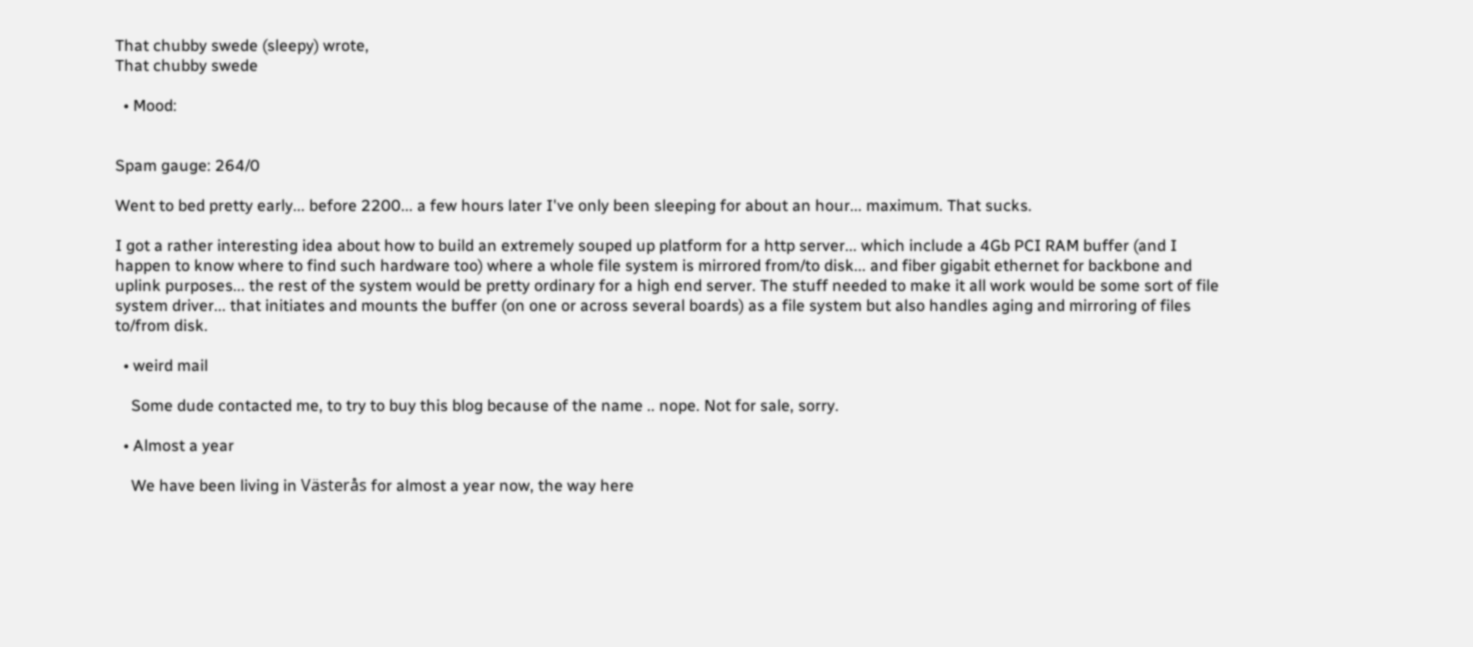That chubby swede (sleepy) wrote,
That chubby swede

  • Mood:


Spam gauge: 264/0

Went to bed pretty early... before 2200... a few hours later I've only been sleeping for about an hour... maximum. That sucks.

I got a rather interesting idea about how to build an extremely souped up platform for a http server... which include a 4Gb PCI RAM buffer (and I happen to know where to find such hardware too) where a whole file system is mirrored from/to disk... and fiber gigabit ethernet for backbone and uplink purposes... the rest of the system would be pretty ordinary for a high end server. The stuff needed to make it all work would be some sort of file system driver... that initiates and mounts the buffer (on one or across several boards) as a file system but also handles aging and mirroring of files to/from disk.

  • weird mail

    Some dude contacted me, to try to buy this blog because of the name .. nope. Not for sale, sorry.

  • Almost a year

    We have been living in Västerås for almost a year now, the way here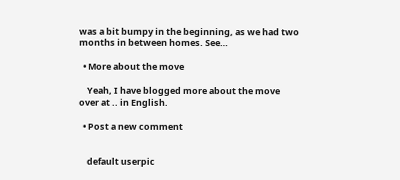was a bit bumpy in the beginning, as we had two months in between homes. See…

  • More about the move

    Yeah, I have blogged more about the move over at .. in English.

  • Post a new comment


    default userpic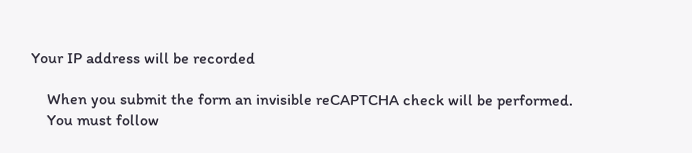Your IP address will be recorded

    When you submit the form an invisible reCAPTCHA check will be performed.
    You must follow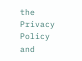the Privacy Policy and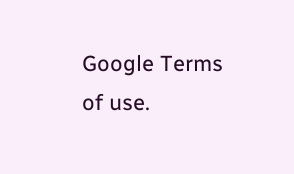Google Terms of use.